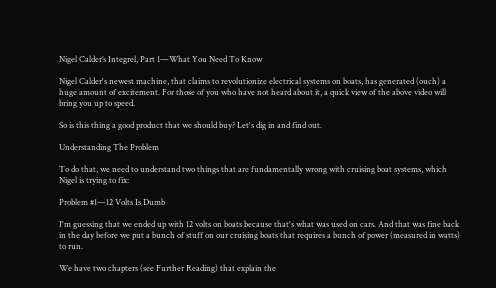Nigel Calder’s Integrel, Part 1—What You Need To Know

Nigel Calder's newest machine, that claims to revolutionize electrical systems on boats, has generated (ouch) a huge amount of excitement. For those of you who have not heard about it, a quick view of the above video will bring you up to speed.

So is this thing a good product that we should buy? Let's dig in and find out.

Understanding The Problem

To do that, we need to understand two things that are fundamentally wrong with cruising boat systems, which Nigel is trying to fix:

Problem #1—12 Volts Is Dumb

I'm guessing that we ended up with 12 volts on boats because that's what was used on cars. And that was fine back in the day before we put a bunch of stuff on our cruising boats that requires a bunch of power (measured in watts) to run.

We have two chapters (see Further Reading) that explain the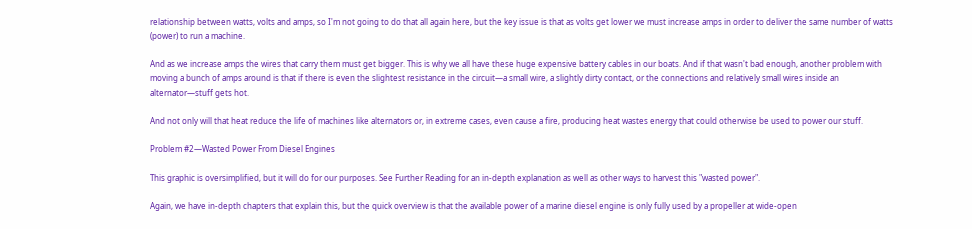relationship between watts, volts and amps, so I'm not going to do that all again here, but the key issue is that as volts get lower we must increase amps in order to deliver the same number of watts (power) to run a machine.

And as we increase amps the wires that carry them must get bigger. This is why we all have these huge expensive battery cables in our boats. And if that wasn't bad enough, another problem with moving a bunch of amps around is that if there is even the slightest resistance in the circuit—a small wire, a slightly dirty contact, or the connections and relatively small wires inside an alternator—stuff gets hot.

And not only will that heat reduce the life of machines like alternators or, in extreme cases, even cause a fire, producing heat wastes energy that could otherwise be used to power our stuff.

Problem #2—Wasted Power From Diesel Engines

This graphic is oversimplified, but it will do for our purposes. See Further Reading for an in-depth explanation as well as other ways to harvest this "wasted power".

Again, we have in-depth chapters that explain this, but the quick overview is that the available power of a marine diesel engine is only fully used by a propeller at wide-open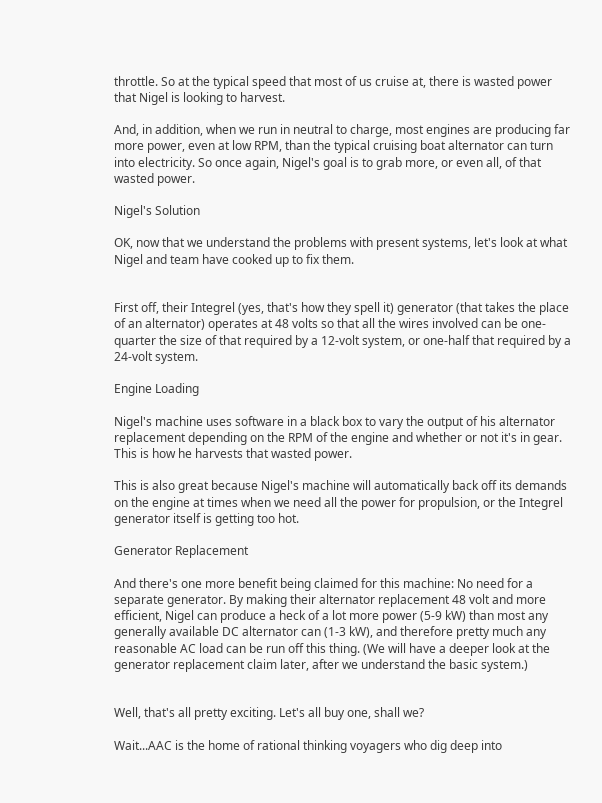throttle. So at the typical speed that most of us cruise at, there is wasted power that Nigel is looking to harvest.

And, in addition, when we run in neutral to charge, most engines are producing far more power, even at low RPM, than the typical cruising boat alternator can turn into electricity. So once again, Nigel's goal is to grab more, or even all, of that wasted power.

Nigel's Solution

OK, now that we understand the problems with present systems, let's look at what Nigel and team have cooked up to fix them.


First off, their Integrel (yes, that's how they spell it) generator (that takes the place of an alternator) operates at 48 volts so that all the wires involved can be one-quarter the size of that required by a 12-volt system, or one-half that required by a 24-volt system.

Engine Loading

Nigel's machine uses software in a black box to vary the output of his alternator replacement depending on the RPM of the engine and whether or not it's in gear. This is how he harvests that wasted power.

This is also great because Nigel's machine will automatically back off its demands on the engine at times when we need all the power for propulsion, or the Integrel generator itself is getting too hot.

Generator Replacement

And there's one more benefit being claimed for this machine: No need for a separate generator. By making their alternator replacement 48 volt and more efficient, Nigel can produce a heck of a lot more power (5-9 kW) than most any generally available DC alternator can (1-3 kW), and therefore pretty much any reasonable AC load can be run off this thing. (We will have a deeper look at the generator replacement claim later, after we understand the basic system.)


Well, that's all pretty exciting. Let's all buy one, shall we?

Wait...AAC is the home of rational thinking voyagers who dig deep into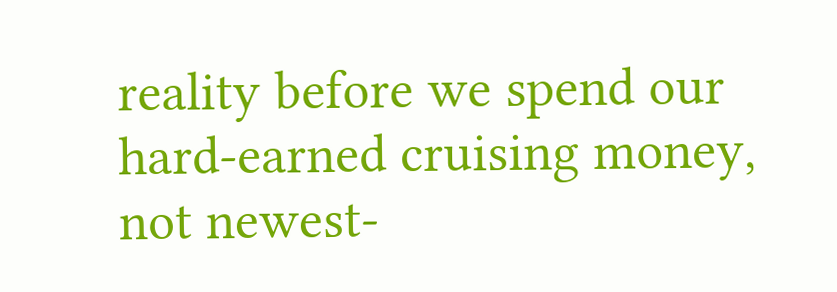reality before we spend our hard-earned cruising money, not newest-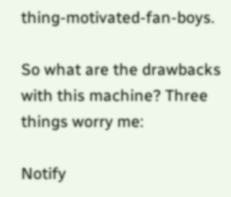thing-motivated-fan-boys.

So what are the drawbacks with this machine? Three things worry me:

Notify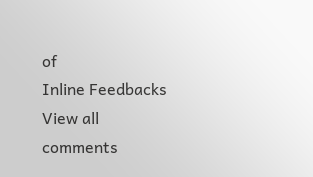of
Inline Feedbacks
View all comments